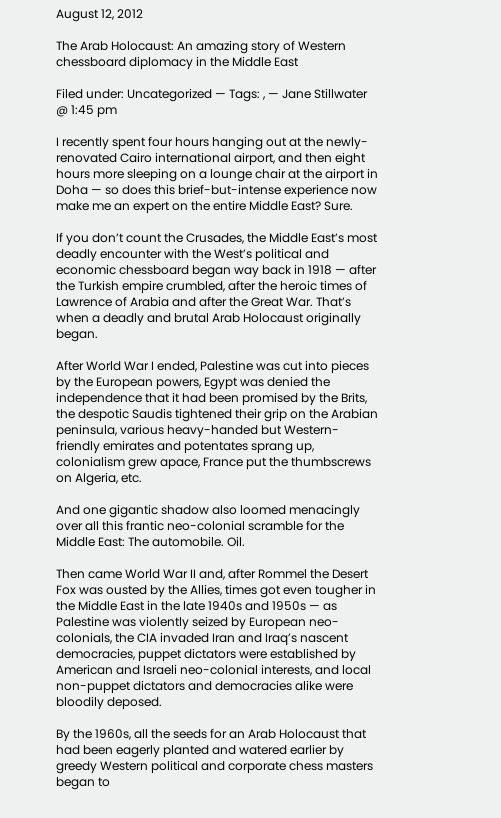August 12, 2012

The Arab Holocaust: An amazing story of Western chessboard diplomacy in the Middle East

Filed under: Uncategorized — Tags: , — Jane Stillwater @ 1:45 pm

I recently spent four hours hanging out at the newly-renovated Cairo international airport, and then eight hours more sleeping on a lounge chair at the airport in Doha — so does this brief-but-intense experience now make me an expert on the entire Middle East? Sure.

If you don’t count the Crusades, the Middle East’s most deadly encounter with the West’s political and economic chessboard began way back in 1918 — after the Turkish empire crumbled, after the heroic times of Lawrence of Arabia and after the Great War. That’s when a deadly and brutal Arab Holocaust originally began.

After World War I ended, Palestine was cut into pieces by the European powers, Egypt was denied the independence that it had been promised by the Brits, the despotic Saudis tightened their grip on the Arabian peninsula, various heavy-handed but Western-friendly emirates and potentates sprang up, colonialism grew apace, France put the thumbscrews on Algeria, etc.

And one gigantic shadow also loomed menacingly over all this frantic neo-colonial scramble for the Middle East: The automobile. Oil.

Then came World War II and, after Rommel the Desert Fox was ousted by the Allies, times got even tougher in the Middle East in the late 1940s and 1950s — as Palestine was violently seized by European neo-colonials, the CIA invaded Iran and Iraq’s nascent democracies, puppet dictators were established by American and Israeli neo-colonial interests, and local non-puppet dictators and democracies alike were bloodily deposed.

By the 1960s, all the seeds for an Arab Holocaust that had been eagerly planted and watered earlier by greedy Western political and corporate chess masters began to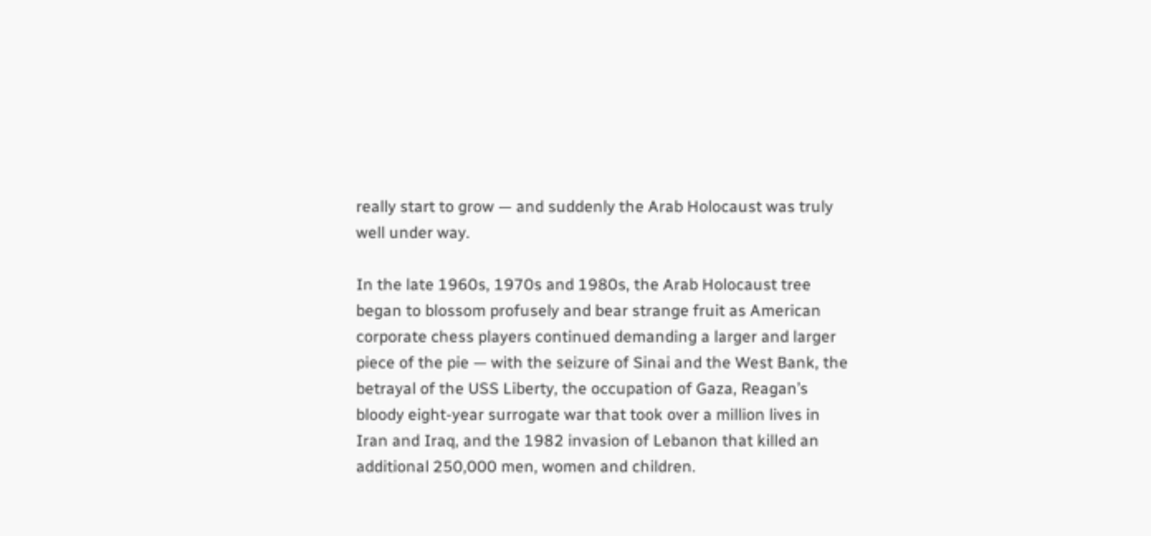really start to grow — and suddenly the Arab Holocaust was truly well under way.

In the late 1960s, 1970s and 1980s, the Arab Holocaust tree began to blossom profusely and bear strange fruit as American corporate chess players continued demanding a larger and larger piece of the pie — with the seizure of Sinai and the West Bank, the betrayal of the USS Liberty, the occupation of Gaza, Reagan’s bloody eight-year surrogate war that took over a million lives in Iran and Iraq, and the 1982 invasion of Lebanon that killed an additional 250,000 men, women and children.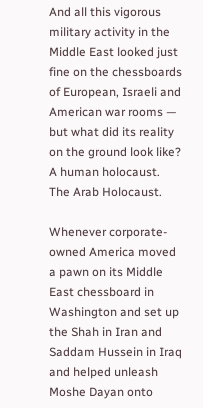And all this vigorous military activity in the Middle East looked just fine on the chessboards of European, Israeli and American war rooms — but what did its reality on the ground look like? A human holocaust. The Arab Holocaust.

Whenever corporate-owned America moved a pawn on its Middle East chessboard in Washington and set up the Shah in Iran and Saddam Hussein in Iraq and helped unleash Moshe Dayan onto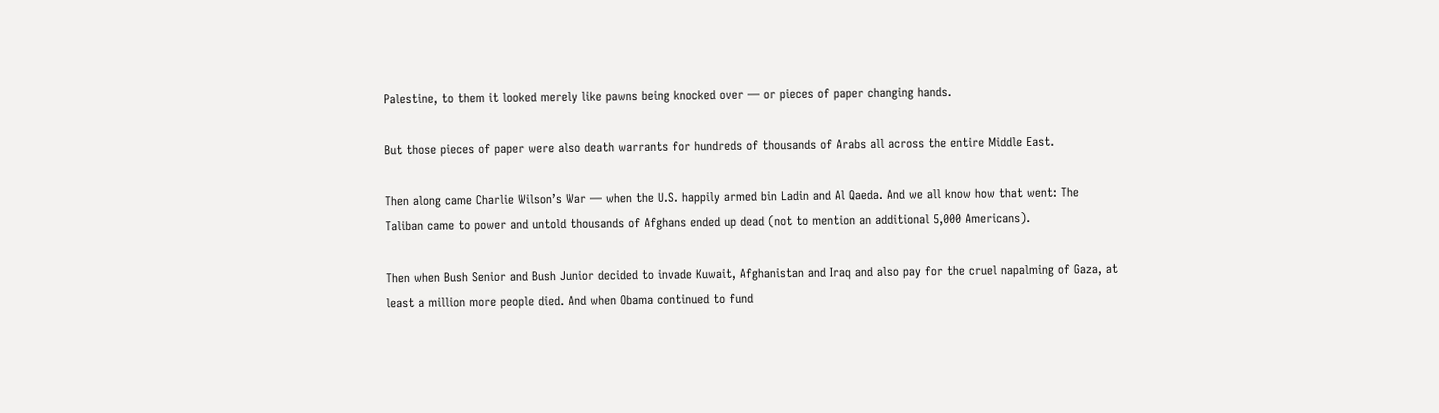Palestine, to them it looked merely like pawns being knocked over — or pieces of paper changing hands.

But those pieces of paper were also death warrants for hundreds of thousands of Arabs all across the entire Middle East.

Then along came Charlie Wilson’s War — when the U.S. happily armed bin Ladin and Al Qaeda. And we all know how that went: The Taliban came to power and untold thousands of Afghans ended up dead (not to mention an additional 5,000 Americans).

Then when Bush Senior and Bush Junior decided to invade Kuwait, Afghanistan and Iraq and also pay for the cruel napalming of Gaza, at least a million more people died. And when Obama continued to fund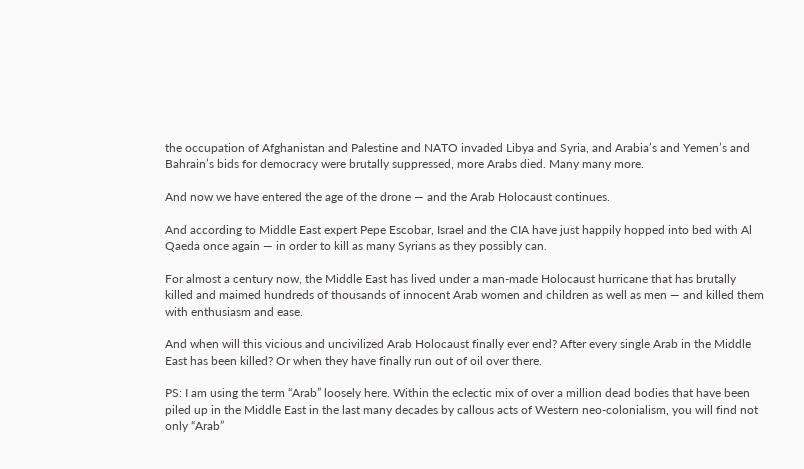the occupation of Afghanistan and Palestine and NATO invaded Libya and Syria, and Arabia’s and Yemen’s and Bahrain’s bids for democracy were brutally suppressed, more Arabs died. Many many more.

And now we have entered the age of the drone — and the Arab Holocaust continues.

And according to Middle East expert Pepe Escobar, Israel and the CIA have just happily hopped into bed with Al Qaeda once again — in order to kill as many Syrians as they possibly can.

For almost a century now, the Middle East has lived under a man-made Holocaust hurricane that has brutally killed and maimed hundreds of thousands of innocent Arab women and children as well as men — and killed them with enthusiasm and ease.

And when will this vicious and uncivilized Arab Holocaust finally ever end? After every single Arab in the Middle East has been killed? Or when they have finally run out of oil over there.

PS: I am using the term “Arab” loosely here. Within the eclectic mix of over a million dead bodies that have been piled up in the Middle East in the last many decades by callous acts of Western neo-colonialism, you will find not only “Arab”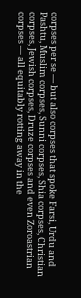corpses per se — but also corpses that spoke Farsi, Urdu and Pashtu, Muslim corpses, Sunni corpses, Shia corpses, Christian corpses, Jewish corpses, Druze corpses and even Zoroastrian corpses — all equitably rotting away in the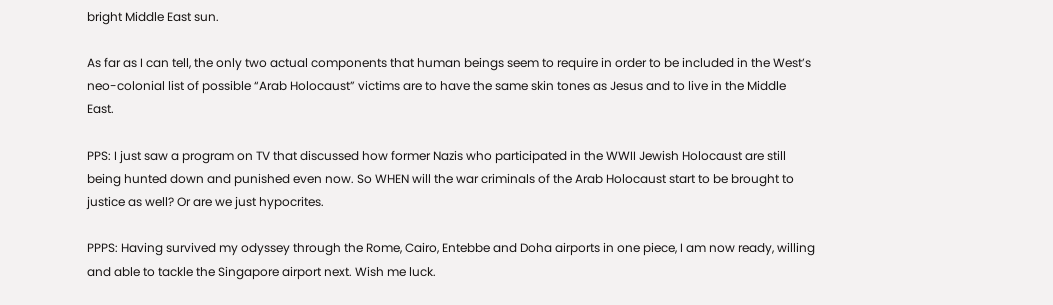bright Middle East sun.

As far as I can tell, the only two actual components that human beings seem to require in order to be included in the West’s neo-colonial list of possible “Arab Holocaust” victims are to have the same skin tones as Jesus and to live in the Middle East.

PPS: I just saw a program on TV that discussed how former Nazis who participated in the WWII Jewish Holocaust are still being hunted down and punished even now. So WHEN will the war criminals of the Arab Holocaust start to be brought to justice as well? Or are we just hypocrites.

PPPS: Having survived my odyssey through the Rome, Cairo, Entebbe and Doha airports in one piece, I am now ready, willing and able to tackle the Singapore airport next. Wish me luck.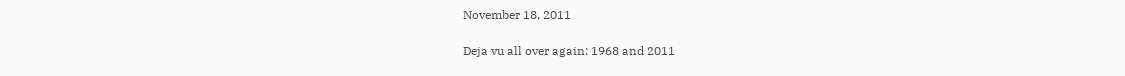November 18, 2011

Deja vu all over again: 1968 and 2011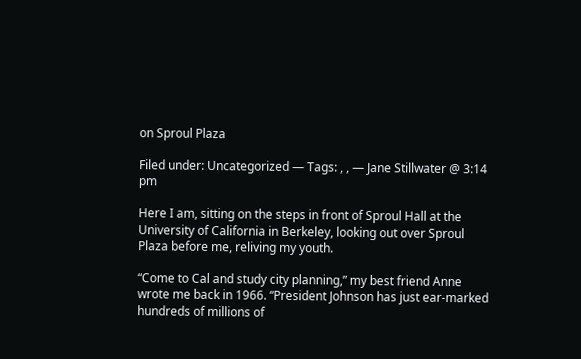on Sproul Plaza

Filed under: Uncategorized — Tags: , , — Jane Stillwater @ 3:14 pm

Here I am, sitting on the steps in front of Sproul Hall at the University of California in Berkeley, looking out over Sproul Plaza before me, reliving my youth.

“Come to Cal and study city planning,” my best friend Anne wrote me back in 1966. “President Johnson has just ear-marked hundreds of millions of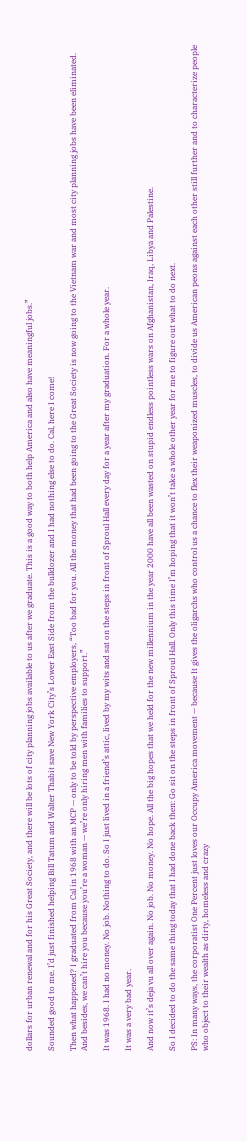dollars for urban renewal and for his Great Society, and there will be lots of city planning jobs available to us after we graduate. This is a good way to both help America and also have meaningful jobs.”

Sounded good to me. I’d just finished helping Bill Tatum and Walter Thabit save New York City’s Lower East Side from the bulldozer and I had nothing else to do. Cal, here I come!

Then what happened? I graduated from Cal in 1968 with an MCP — only to be told by perspective employers, “Too bad for you. All the money that had been going to the Great Society is now going to the Vietnam war and most city planning jobs have been eliminated. And besides, we can’t hire you because you’re a woman — we’re only hiring men with families to support.”

It was 1968. I had no money. No job. Nothing to do. So I just lived in a friend’s attic, lived by my wits and sat on the steps in front of Sproul Hall every day for a year after my graduation. For a whole year.

It was a very bad year.

And now it’s deja vu all over again. No job. No money. No hope. All the big hopes that we held for the new millennium in the year 2000 have all been wasted on stupid endless pointless wars on Afghanistan, Iraq, Libya and Palestine.

So I decided to do the same thing today that I had done back then: Go sit on the steps in front of Sproul Hall. Only this time I’m hoping that it won’t take a whole other year for me to figure out what to do next.

PS: In many ways, the corporatist One Percent just loves our Occupy America movement — because It gives the oligarchs who control us a chance to flex their weaponized muscles, to divide us American peons against each other still further and to characterize people who object to their wealth as dirty, homeless and crazy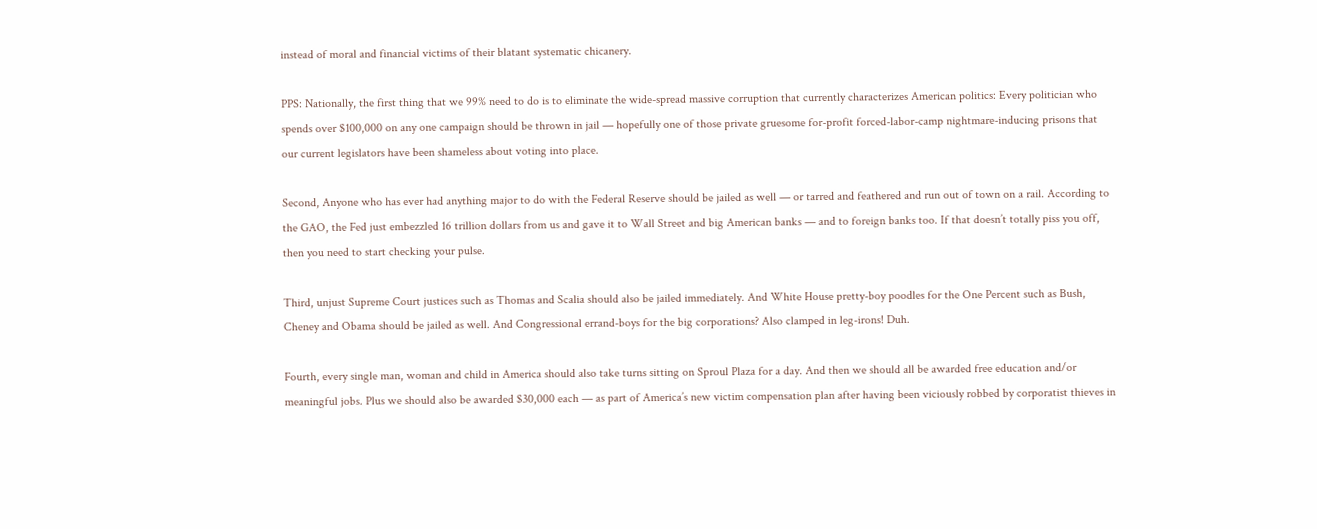instead of moral and financial victims of their blatant systematic chicanery.

PPS: Nationally, the first thing that we 99% need to do is to eliminate the wide-spread massive corruption that currently characterizes American politics: Every politician who spends over $100,000 on any one campaign should be thrown in jail — hopefully one of those private gruesome for-profit forced-labor-camp nightmare-inducing prisons that our current legislators have been shameless about voting into place.

Second, Anyone who has ever had anything major to do with the Federal Reserve should be jailed as well — or tarred and feathered and run out of town on a rail. According to the GAO, the Fed just embezzled 16 trillion dollars from us and gave it to Wall Street and big American banks — and to foreign banks too. If that doesn’t totally piss you off, then you need to start checking your pulse.

Third, unjust Supreme Court justices such as Thomas and Scalia should also be jailed immediately. And White House pretty-boy poodles for the One Percent such as Bush, Cheney and Obama should be jailed as well. And Congressional errand-boys for the big corporations? Also clamped in leg-irons! Duh.

Fourth, every single man, woman and child in America should also take turns sitting on Sproul Plaza for a day. And then we should all be awarded free education and/or meaningful jobs. Plus we should also be awarded $30,000 each — as part of America’s new victim compensation plan after having been viciously robbed by corporatist thieves in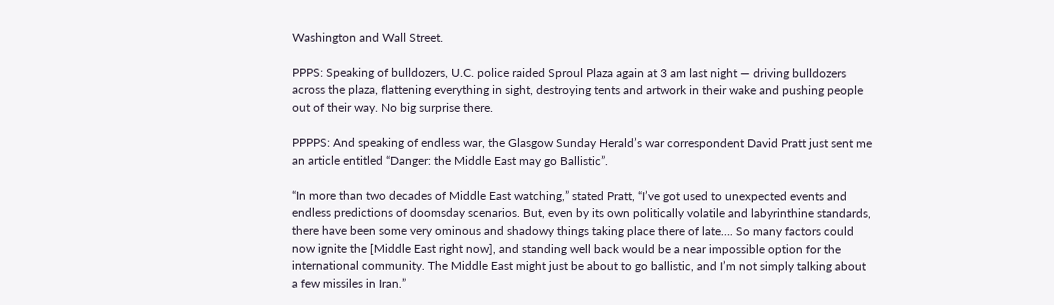Washington and Wall Street.

PPPS: Speaking of bulldozers, U.C. police raided Sproul Plaza again at 3 am last night — driving bulldozers across the plaza, flattening everything in sight, destroying tents and artwork in their wake and pushing people out of their way. No big surprise there.

PPPPS: And speaking of endless war, the Glasgow Sunday Herald’s war correspondent David Pratt just sent me an article entitled “Danger: the Middle East may go Ballistic”.

“In more than two decades of Middle East watching,” stated Pratt, “I’ve got used to unexpected events and endless predictions of doomsday scenarios. But, even by its own politically volatile and labyrinthine standards, there have been some very ominous and shadowy things taking place there of late…. So many factors could now ignite the [Middle East right now], and standing well back would be a near impossible option for the international community. The Middle East might just be about to go ballistic, and I’m not simply talking about a few missiles in Iran.”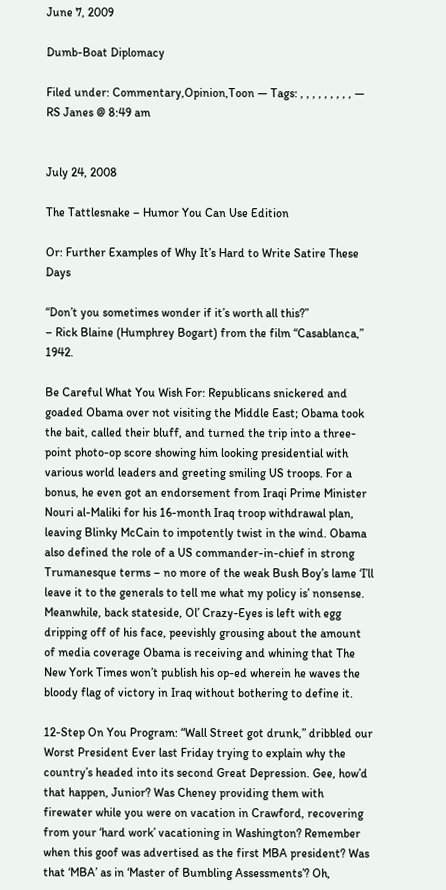June 7, 2009

Dumb-Boat Diplomacy

Filed under: Commentary,Opinion,Toon — Tags: , , , , , , , , , — RS Janes @ 8:49 am


July 24, 2008

The Tattlesnake – Humor You Can Use Edition

Or: Further Examples of Why It’s Hard to Write Satire These Days

“Don’t you sometimes wonder if it’s worth all this?”
– Rick Blaine (Humphrey Bogart) from the film “Casablanca,” 1942.

Be Careful What You Wish For: Republicans snickered and goaded Obama over not visiting the Middle East; Obama took the bait, called their bluff, and turned the trip into a three-point photo-op score showing him looking presidential with various world leaders and greeting smiling US troops. For a bonus, he even got an endorsement from Iraqi Prime Minister Nouri al-Maliki for his 16-month Iraq troop withdrawal plan, leaving Blinky McCain to impotently twist in the wind. Obama also defined the role of a US commander-in-chief in strong Trumanesque terms – no more of the weak Bush Boy’s lame ‘I’ll leave it to the generals to tell me what my policy is’ nonsense. Meanwhile, back stateside, Ol’ Crazy-Eyes is left with egg dripping off of his face, peevishly grousing about the amount of media coverage Obama is receiving and whining that The New York Times won’t publish his op-ed wherein he waves the bloody flag of victory in Iraq without bothering to define it.

12-Step On You Program: “Wall Street got drunk,” dribbled our Worst President Ever last Friday trying to explain why the country’s headed into its second Great Depression. Gee, how’d that happen, Junior? Was Cheney providing them with firewater while you were on vacation in Crawford, recovering from your ‘hard work’ vacationing in Washington? Remember when this goof was advertised as the first MBA president? Was that ‘MBA’ as in ‘Master of Bumbling Assessments’? Oh,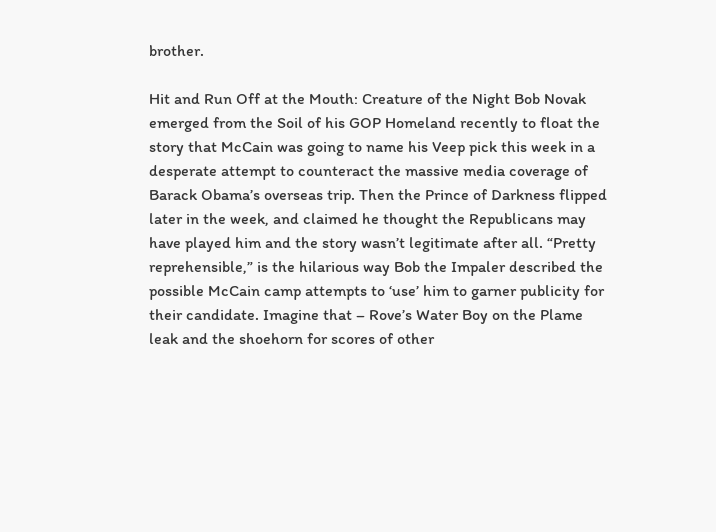brother.

Hit and Run Off at the Mouth: Creature of the Night Bob Novak emerged from the Soil of his GOP Homeland recently to float the story that McCain was going to name his Veep pick this week in a desperate attempt to counteract the massive media coverage of Barack Obama’s overseas trip. Then the Prince of Darkness flipped later in the week, and claimed he thought the Republicans may have played him and the story wasn’t legitimate after all. “Pretty reprehensible,” is the hilarious way Bob the Impaler described the possible McCain camp attempts to ‘use’ him to garner publicity for their candidate. Imagine that – Rove’s Water Boy on the Plame leak and the shoehorn for scores of other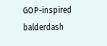GOP-inspired balderdash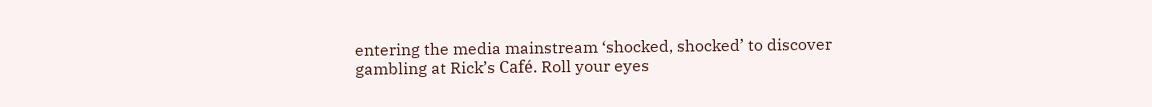entering the media mainstream ‘shocked, shocked’ to discover gambling at Rick’s Café. Roll your eyes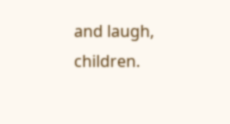and laugh, children.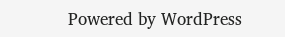Powered by WordPress